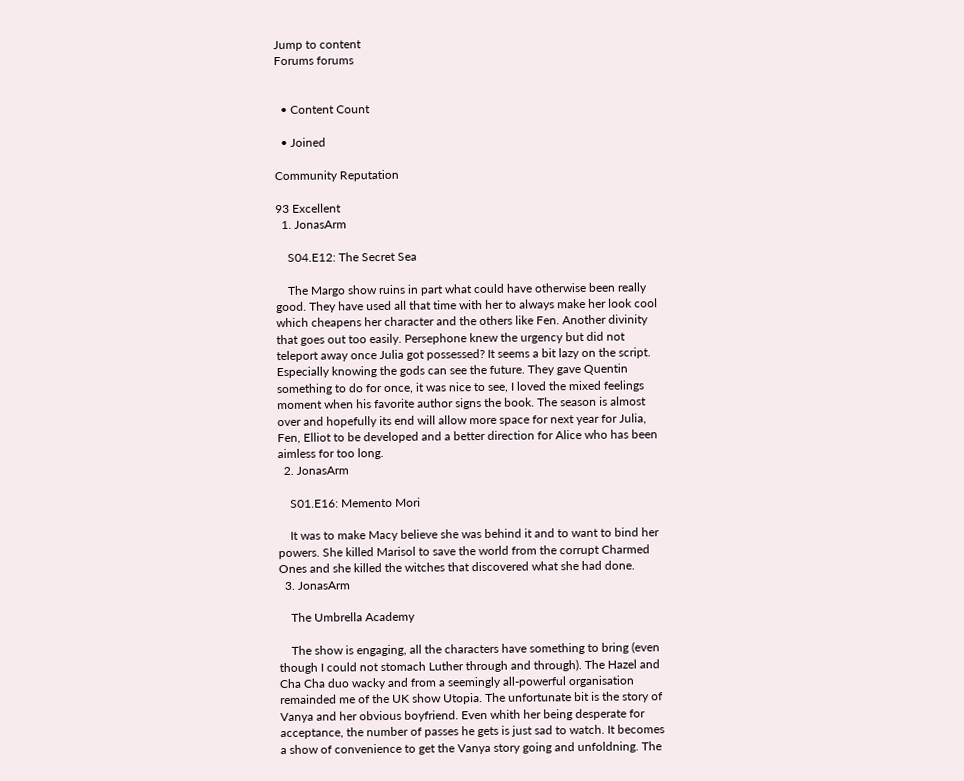Jump to content
Forums forums


  • Content Count

  • Joined

Community Reputation

93 Excellent
  1. JonasArm

    S04.E12: The Secret Sea

    The Margo show ruins in part what could have otherwise been really good. They have used all that time with her to always make her look cool which cheapens her character and the others like Fen. Another divinity that goes out too easily. Persephone knew the urgency but did not teleport away once Julia got possessed? It seems a bit lazy on the script. Especially knowing the gods can see the future. They gave Quentin something to do for once, it was nice to see, I loved the mixed feelings moment when his favorite author signs the book. The season is almost over and hopefully its end will allow more space for next year for Julia, Fen, Elliot to be developed and a better direction for Alice who has been aimless for too long.
  2. JonasArm

    S01.E16: Memento Mori

    It was to make Macy believe she was behind it and to want to bind her powers. She killed Marisol to save the world from the corrupt Charmed Ones and she killed the witches that discovered what she had done.
  3. JonasArm

    The Umbrella Academy

    The show is engaging, all the characters have something to bring (even though I could not stomach Luther through and through). The Hazel and Cha Cha duo wacky and from a seemingly all-powerful organisation remainded me of the UK show Utopia. The unfortunate bit is the story of Vanya and her obvious boyfriend. Even whith her being desperate for acceptance, the number of passes he gets is just sad to watch. It becomes a show of convenience to get the Vanya story going and unfoldning. The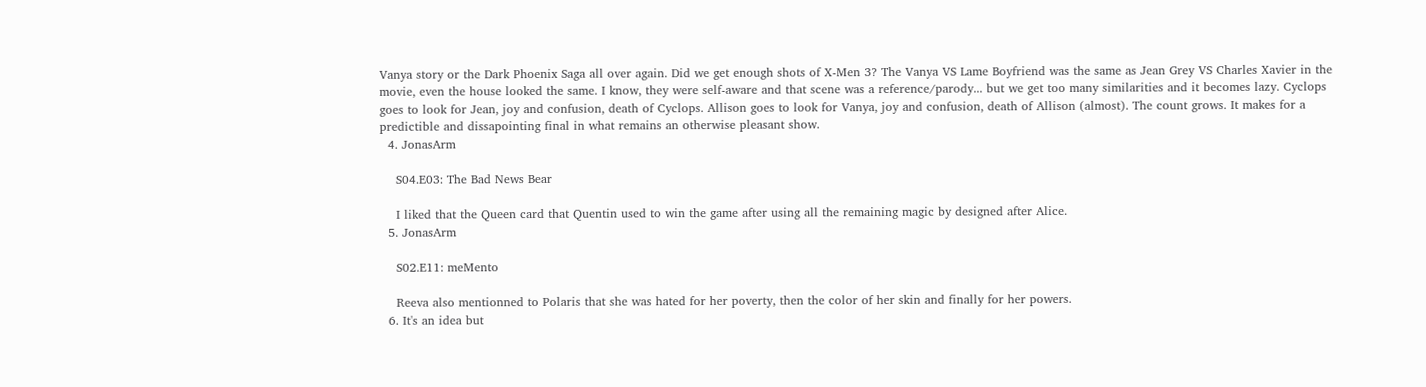Vanya story or the Dark Phoenix Saga all over again. Did we get enough shots of X-Men 3? The Vanya VS Lame Boyfriend was the same as Jean Grey VS Charles Xavier in the movie, even the house looked the same. I know, they were self-aware and that scene was a reference/parody... but we get too many similarities and it becomes lazy. Cyclops goes to look for Jean, joy and confusion, death of Cyclops. Allison goes to look for Vanya, joy and confusion, death of Allison (almost). The count grows. It makes for a predictible and dissapointing final in what remains an otherwise pleasant show.
  4. JonasArm

    S04.E03: The Bad News Bear

    I liked that the Queen card that Quentin used to win the game after using all the remaining magic by designed after Alice.
  5. JonasArm

    S02.E11: meMento

    Reeva also mentionned to Polaris that she was hated for her poverty, then the color of her skin and finally for her powers.
  6. It's an idea but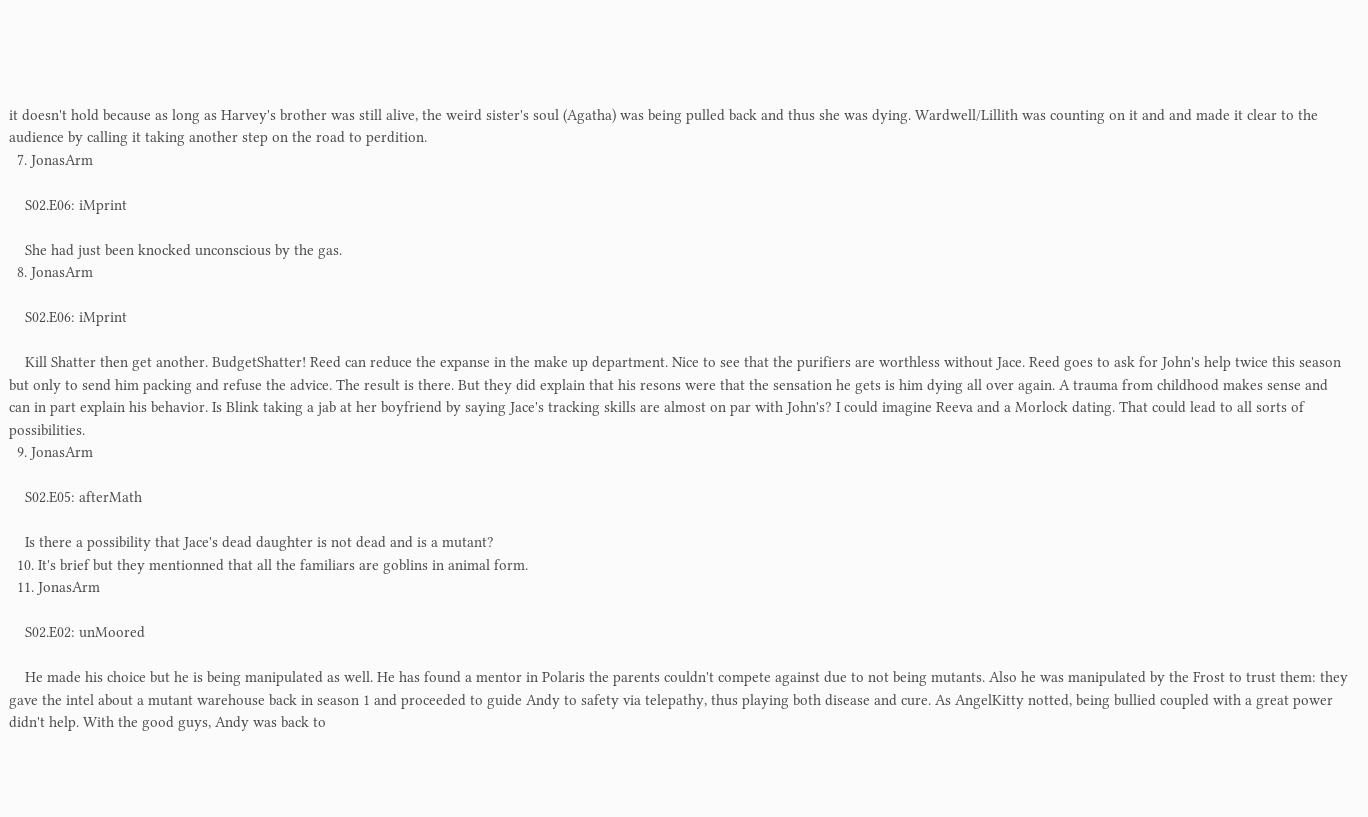it doesn't hold because as long as Harvey's brother was still alive, the weird sister's soul (Agatha) was being pulled back and thus she was dying. Wardwell/Lillith was counting on it and and made it clear to the audience by calling it taking another step on the road to perdition.
  7. JonasArm

    S02.E06: iMprint

    She had just been knocked unconscious by the gas.
  8. JonasArm

    S02.E06: iMprint

    Kill Shatter then get another. BudgetShatter! Reed can reduce the expanse in the make up department. Nice to see that the purifiers are worthless without Jace. Reed goes to ask for John's help twice this season but only to send him packing and refuse the advice. The result is there. But they did explain that his resons were that the sensation he gets is him dying all over again. A trauma from childhood makes sense and can in part explain his behavior. Is Blink taking a jab at her boyfriend by saying Jace's tracking skills are almost on par with John's? I could imagine Reeva and a Morlock dating. That could lead to all sorts of possibilities.
  9. JonasArm

    S02.E05: afterMath

    Is there a possibility that Jace's dead daughter is not dead and is a mutant?
  10. It's brief but they mentionned that all the familiars are goblins in animal form.
  11. JonasArm

    S02.E02: unMoored

    He made his choice but he is being manipulated as well. He has found a mentor in Polaris the parents couldn't compete against due to not being mutants. Also he was manipulated by the Frost to trust them: they gave the intel about a mutant warehouse back in season 1 and proceeded to guide Andy to safety via telepathy, thus playing both disease and cure. As AngelKitty notted, being bullied coupled with a great power didn't help. With the good guys, Andy was back to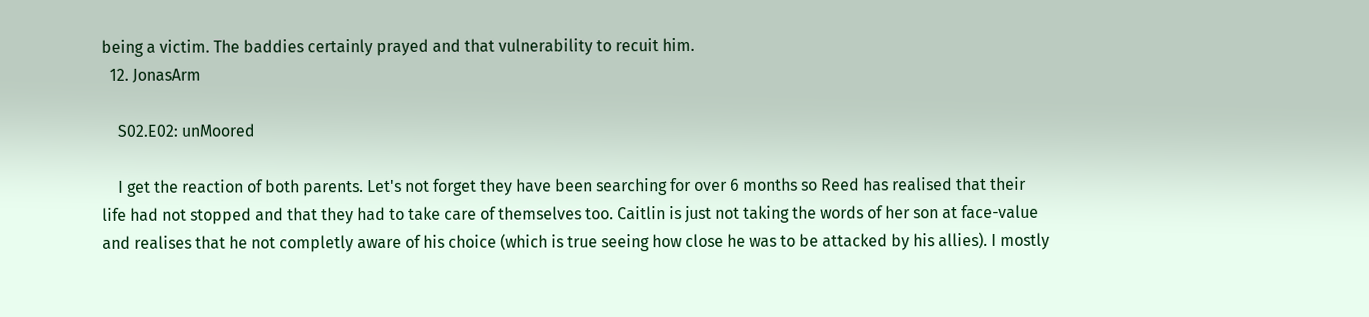being a victim. The baddies certainly prayed and that vulnerability to recuit him.
  12. JonasArm

    S02.E02: unMoored

    I get the reaction of both parents. Let's not forget they have been searching for over 6 months so Reed has realised that their life had not stopped and that they had to take care of themselves too. Caitlin is just not taking the words of her son at face-value and realises that he not completly aware of his choice (which is true seeing how close he was to be attacked by his allies). I mostly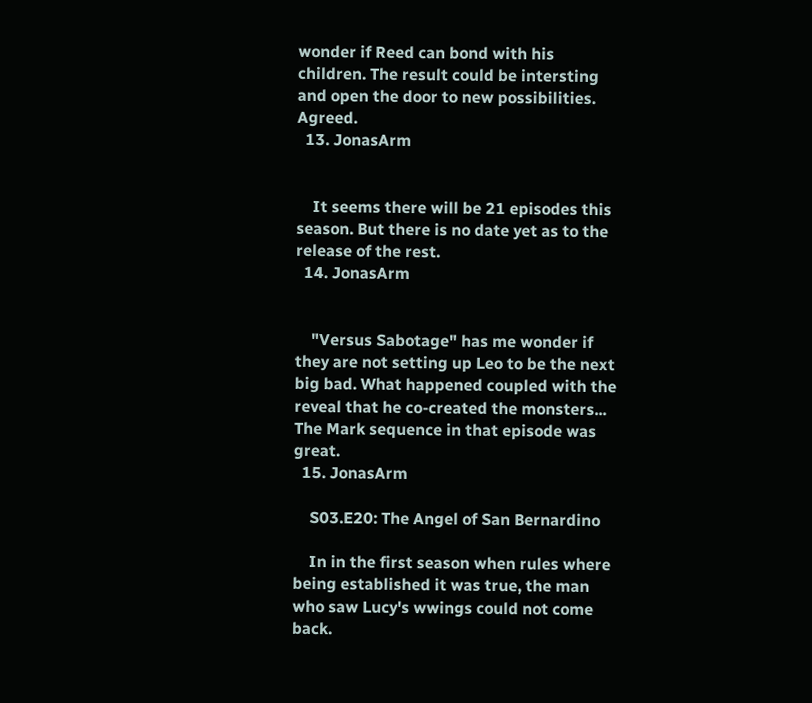wonder if Reed can bond with his children. The result could be intersting and open the door to new possibilities. Agreed.
  13. JonasArm


    It seems there will be 21 episodes this season. But there is no date yet as to the release of the rest.
  14. JonasArm


    "Versus Sabotage" has me wonder if they are not setting up Leo to be the next big bad. What happened coupled with the reveal that he co-created the monsters... The Mark sequence in that episode was great.
  15. JonasArm

    S03.E20: The Angel of San Bernardino

    In in the first season when rules where being established it was true, the man who saw Lucy's wwings could not come back.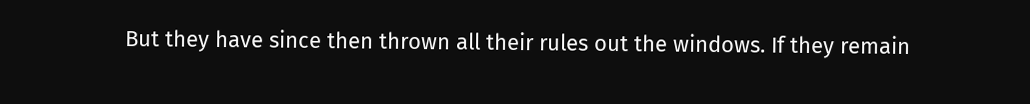But they have since then thrown all their rules out the windows. If they remain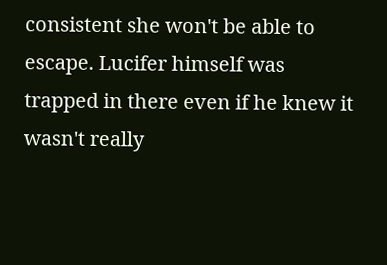consistent she won't be able to escape. Lucifer himself was trapped in there even if he knew it wasn't really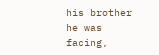his brother he was facing,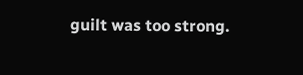guilt was too strong.